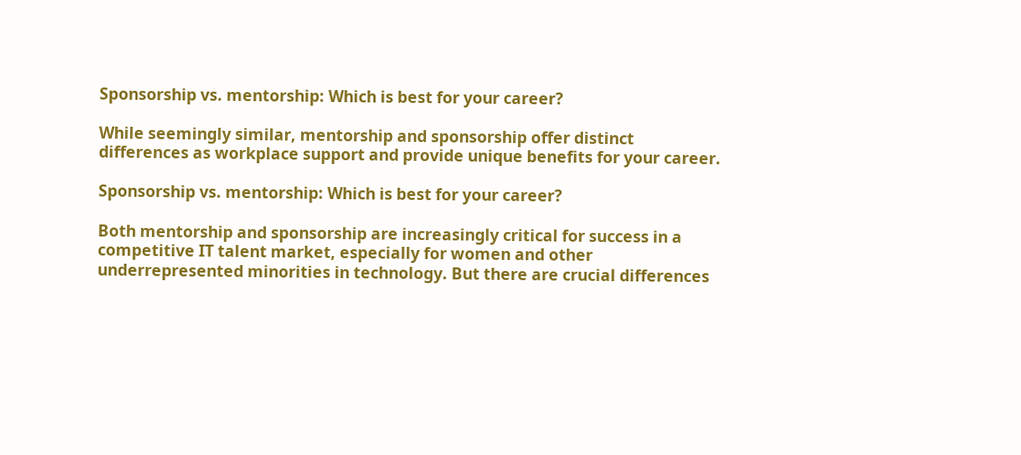Sponsorship vs. mentorship: Which is best for your career?

While seemingly similar, mentorship and sponsorship offer distinct differences as workplace support and provide unique benefits for your career.

Sponsorship vs. mentorship: Which is best for your career?

Both mentorship and sponsorship are increasingly critical for success in a competitive IT talent market, especially for women and other underrepresented minorities in technology. But there are crucial differences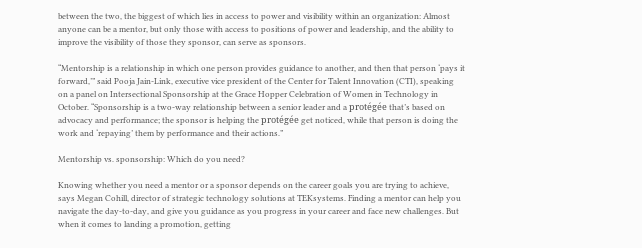between the two, the biggest of which lies in access to power and visibility within an organization: Almost anyone can be a mentor, but only those with access to positions of power and leadership, and the ability to improve the visibility of those they sponsor, can serve as sponsors.

“Mentorship is a relationship in which one person provides guidance to another, and then that person ‘pays it forward,’” said Pooja Jain-Link, executive vice president of the Center for Talent Innovation (CTI), speaking on a panel on Intersectional Sponsorship at the Grace Hopper Celebration of Women in Technology in October. “Sponsorship is a two-way relationship between a senior leader and a protégée that’s based on advocacy and performance; the sponsor is helping the protégée get noticed, while that person is doing the work and ‘repaying’ them by performance and their actions.”

Mentorship vs. sponsorship: Which do you need?

Knowing whether you need a mentor or a sponsor depends on the career goals you are trying to achieve, says Megan Cohill, director of strategic technology solutions at TEKsystems. Finding a mentor can help you navigate the day-to-day, and give you guidance as you progress in your career and face new challenges. But when it comes to landing a promotion, getting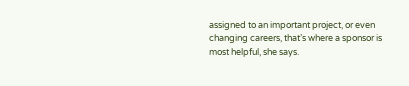assigned to an important project, or even changing careers, that’s where a sponsor is most helpful, she says.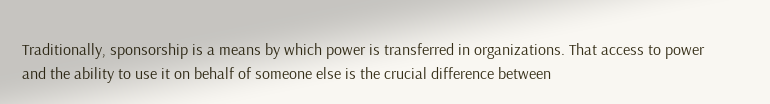Traditionally, sponsorship is a means by which power is transferred in organizations. That access to power and the ability to use it on behalf of someone else is the crucial difference between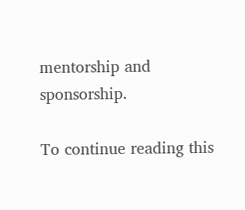mentorship and sponsorship.

To continue reading this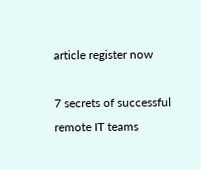article register now

7 secrets of successful remote IT teams